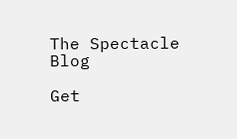The Spectacle Blog

Get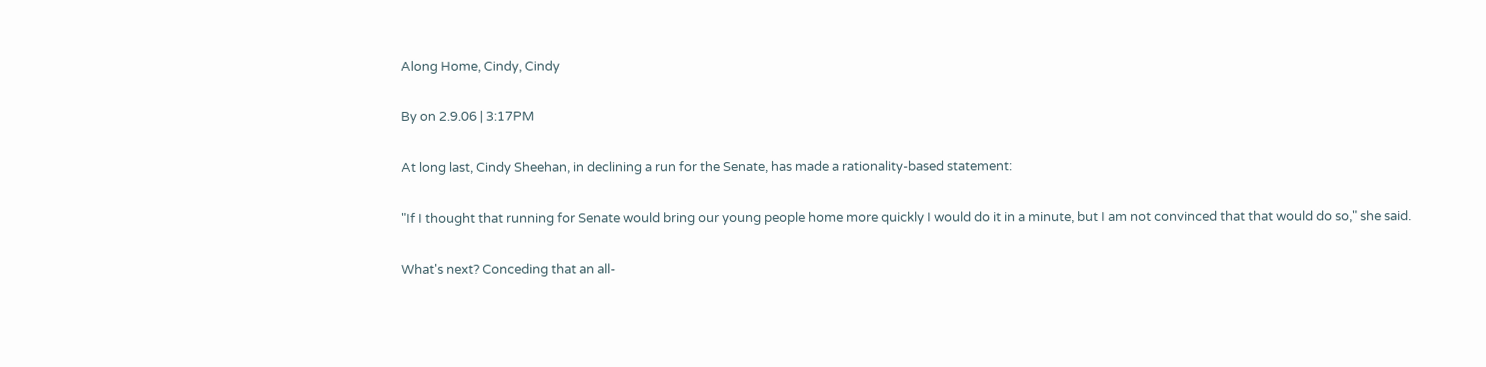Along Home, Cindy, Cindy

By on 2.9.06 | 3:17PM

At long last, Cindy Sheehan, in declining a run for the Senate, has made a rationality-based statement:

"If I thought that running for Senate would bring our young people home more quickly I would do it in a minute, but I am not convinced that that would do so," she said.

What's next? Conceding that an all-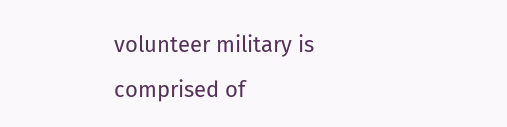volunteer military is comprised of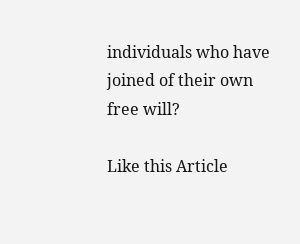individuals who have joined of their own free will?

Like this Article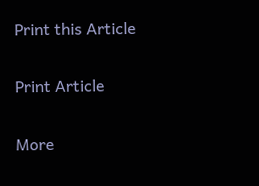Print this Article

Print Article

More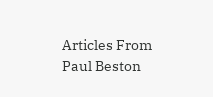Articles From Paul Beston